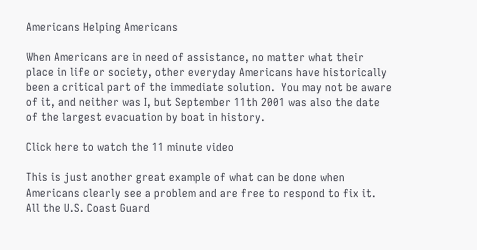Americans Helping Americans

When Americans are in need of assistance, no matter what their place in life or society, other everyday Americans have historically been a critical part of the immediate solution.  You may not be aware of it, and neither was I, but September 11th 2001 was also the date of the largest evacuation by boat in history.

Click here to watch the 11 minute video

This is just another great example of what can be done when Americans clearly see a problem and are free to respond to fix it.  All the U.S. Coast Guard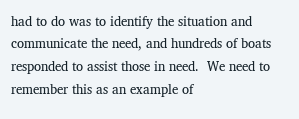had to do was to identify the situation and communicate the need, and hundreds of boats responded to assist those in need.  We need to remember this as an example of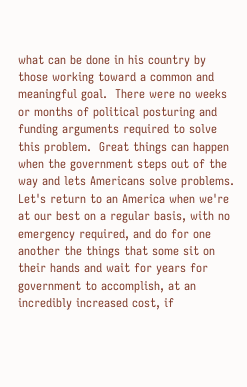what can be done in his country by those working toward a common and meaningful goal.  There were no weeks or months of political posturing and funding arguments required to solve this problem.  Great things can happen when the government steps out of the way and lets Americans solve problems.  Let's return to an America when we're at our best on a regular basis, with no emergency required, and do for one another the things that some sit on their hands and wait for years for government to accomplish, at an incredibly increased cost, if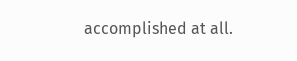accomplished at all.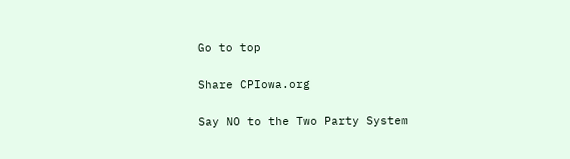Go to top

Share CPIowa.org

Say NO to the Two Party System